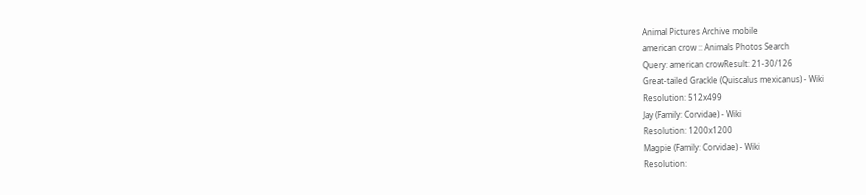Animal Pictures Archive mobile
american crow :: Animals Photos Search
Query: american crowResult: 21-30/126
Great-tailed Grackle (Quiscalus mexicanus) - Wiki
Resolution: 512x499
Jay (Family: Corvidae) - Wiki
Resolution: 1200x1200
Magpie (Family: Corvidae) - Wiki
Resolution: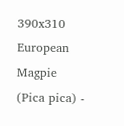390x310
European Magpie (Pica pica) -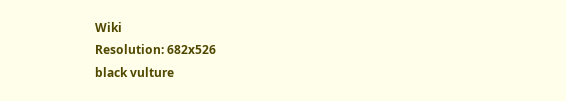Wiki
Resolution: 682x526
black vulture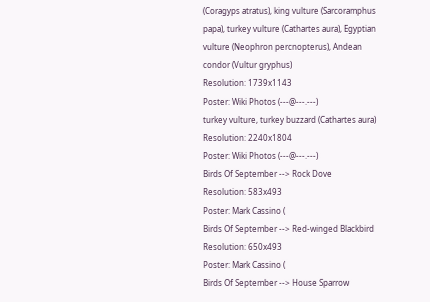(Coragyps atratus), king vulture (Sarcoramphus papa), turkey vulture (Cathartes aura), Egyptian vulture (Neophron percnopterus), Andean condor (Vultur gryphus)
Resolution: 1739x1143
Poster: Wiki Photos (---@---.---)
turkey vulture, turkey buzzard (Cathartes aura)
Resolution: 2240x1804
Poster: Wiki Photos (---@---.---)
Birds Of September --> Rock Dove
Resolution: 583x493
Poster: Mark Cassino (
Birds Of September --> Red-winged Blackbird
Resolution: 650x493
Poster: Mark Cassino (
Birds Of September --> House Sparrow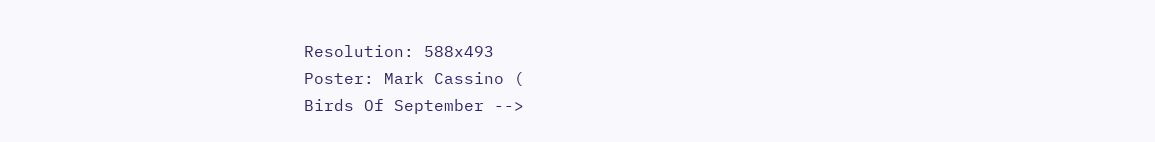Resolution: 588x493
Poster: Mark Cassino (
Birds Of September -->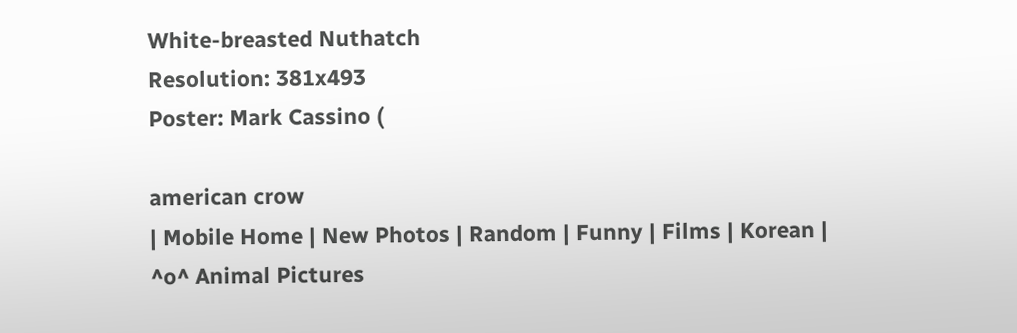White-breasted Nuthatch
Resolution: 381x493
Poster: Mark Cassino (

american crow
| Mobile Home | New Photos | Random | Funny | Films | Korean |
^o^ Animal Pictures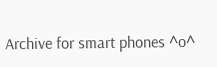Archive for smart phones ^o^